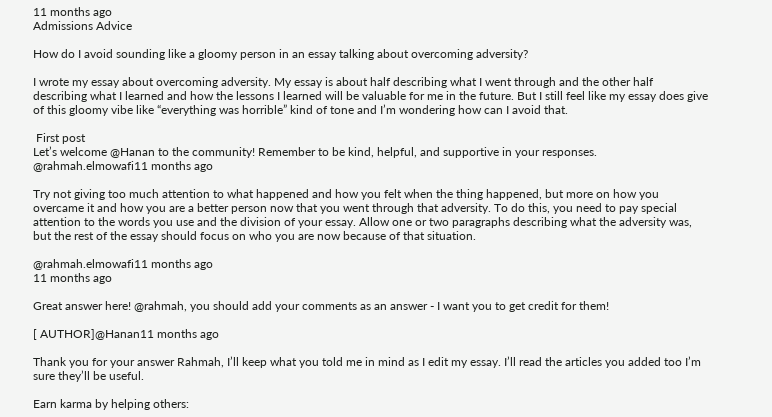11 months ago
Admissions Advice

How do I avoid sounding like a gloomy person in an essay talking about overcoming adversity?

I wrote my essay about overcoming adversity. My essay is about half describing what I went through and the other half describing what I learned and how the lessons I learned will be valuable for me in the future. But I still feel like my essay does give of this gloomy vibe like “everything was horrible” kind of tone and I’m wondering how can I avoid that.

 First post
Let’s welcome @Hanan to the community! Remember to be kind, helpful, and supportive in your responses.
@rahmah.elmowafi11 months ago

Try not giving too much attention to what happened and how you felt when the thing happened, but more on how you overcame it and how you are a better person now that you went through that adversity. To do this, you need to pay special attention to the words you use and the division of your essay. Allow one or two paragraphs describing what the adversity was, but the rest of the essay should focus on who you are now because of that situation.

@rahmah.elmowafi11 months ago
11 months ago

Great answer here! @rahmah, you should add your comments as an answer - I want you to get credit for them!

[ AUTHOR]@Hanan11 months ago

Thank you for your answer Rahmah, I’ll keep what you told me in mind as I edit my essay. I’ll read the articles you added too I’m sure they’ll be useful.

Earn karma by helping others: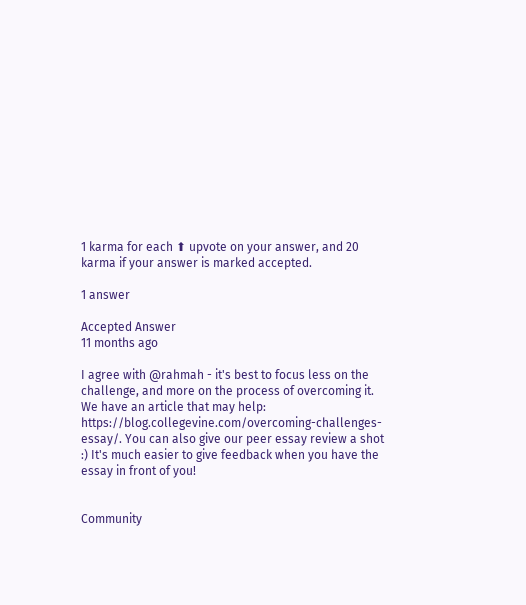1 karma for each ⬆ upvote on your answer, and 20 karma if your answer is marked accepted.

1 answer

Accepted Answer
11 months ago

I agree with @rahmah - it's best to focus less on the challenge, and more on the process of overcoming it. We have an article that may help: https://blog.collegevine.com/overcoming-challenges-essay/. You can also give our peer essay review a shot :) It's much easier to give feedback when you have the essay in front of you!


Community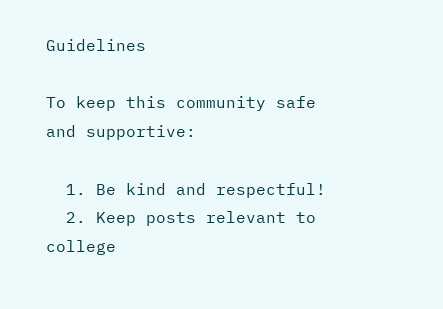Guidelines

To keep this community safe and supportive:

  1. Be kind and respectful!
  2. Keep posts relevant to college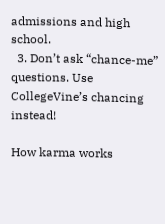admissions and high school.
  3. Don’t ask “chance-me” questions. Use CollegeVine’s chancing instead!

How karma works